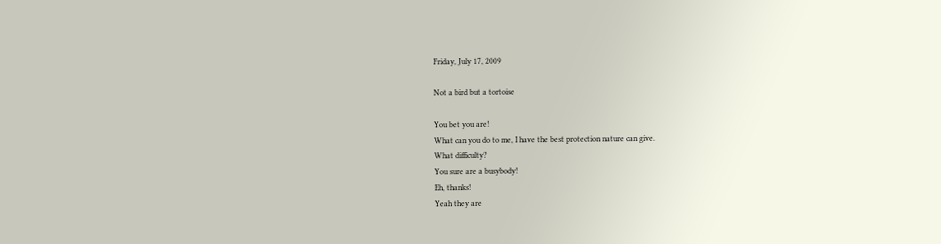Friday, July 17, 2009

Not a bird but a tortoise

You bet you are!
What can you do to me, I have the best protection nature can give.
What difficulty?
You sure are a busybody!
Eh, thanks!
Yeah they are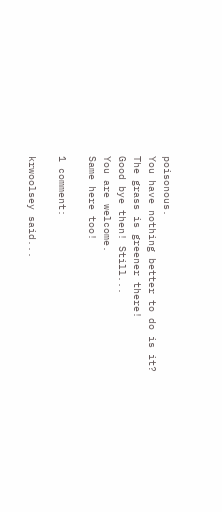poisonous.
You have nothing better to do is it?
The grass is greener there!
Good bye then! Still...
You are welcome.
Same here too!

1 comment:

krwoolsey said...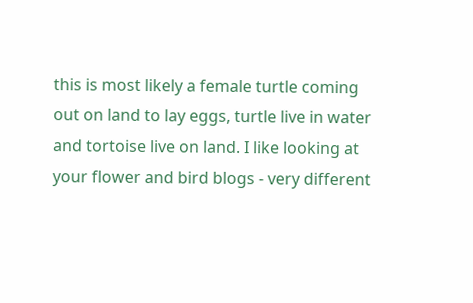this is most likely a female turtle coming out on land to lay eggs, turtle live in water and tortoise live on land. I like looking at your flower and bird blogs - very different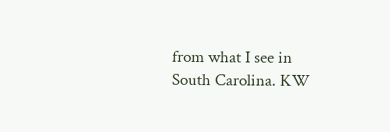from what I see in South Carolina. KW